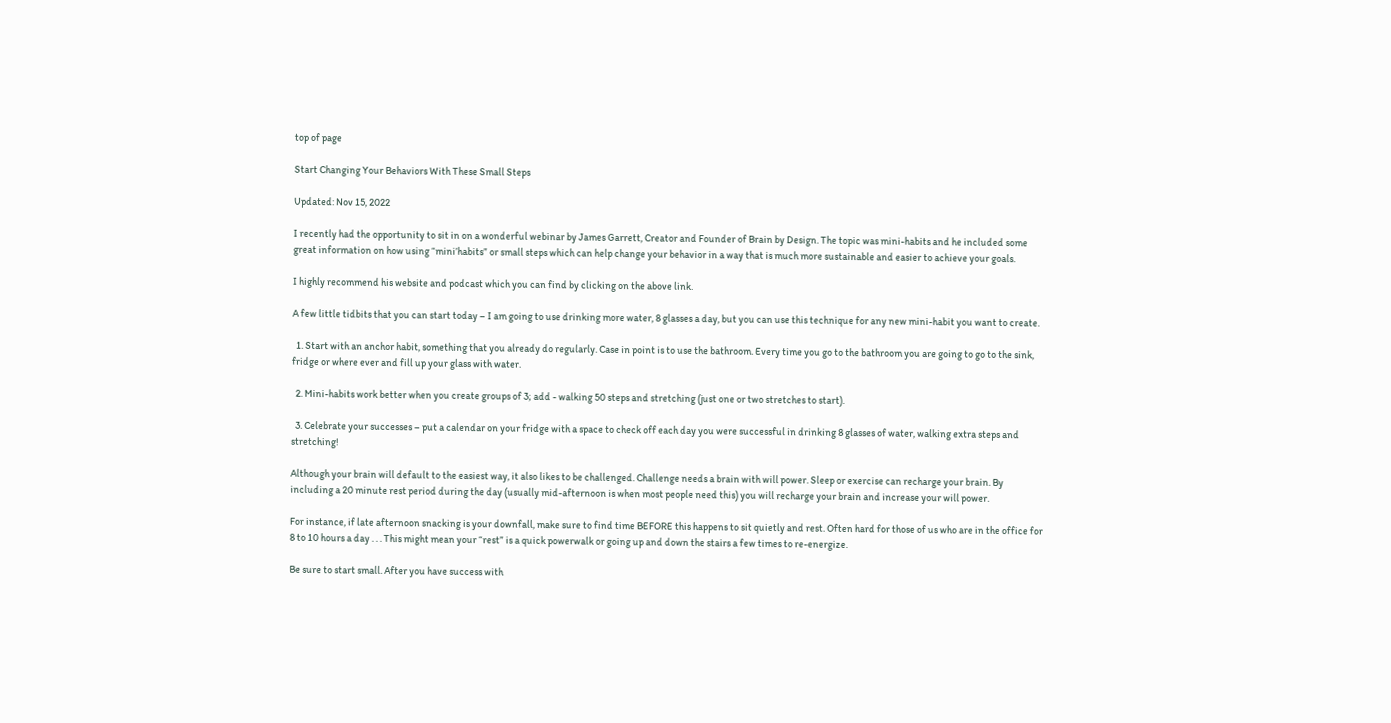top of page

Start Changing Your Behaviors With These Small Steps

Updated: Nov 15, 2022

I recently had the opportunity to sit in on a wonderful webinar by James Garrett, Creator and Founder of Brain by Design. The topic was mini-habits and he included some great information on how using “mini’habits” or small steps which can help change your behavior in a way that is much more sustainable and easier to achieve your goals.

I highly recommend his website and podcast which you can find by clicking on the above link.

A few little tidbits that you can start today – I am going to use drinking more water, 8 glasses a day, but you can use this technique for any new mini-habit you want to create.

  1. Start with an anchor habit, something that you already do regularly. Case in point is to use the bathroom. Every time you go to the bathroom you are going to go to the sink, fridge or where ever and fill up your glass with water.

  2. Mini-habits work better when you create groups of 3; add - walking 50 steps and stretching (just one or two stretches to start).

  3. Celebrate your successes – put a calendar on your fridge with a space to check off each day you were successful in drinking 8 glasses of water, walking extra steps and stretching!

Although your brain will default to the easiest way, it also likes to be challenged. Challenge needs a brain with will power. Sleep or exercise can recharge your brain. By including a 20 minute rest period during the day (usually mid-afternoon is when most people need this) you will recharge your brain and increase your will power.

For instance, if late afternoon snacking is your downfall, make sure to find time BEFORE this happens to sit quietly and rest. Often hard for those of us who are in the office for 8 to 10 hours a day . . . This might mean your “rest” is a quick powerwalk or going up and down the stairs a few times to re-energize.

Be sure to start small. After you have success with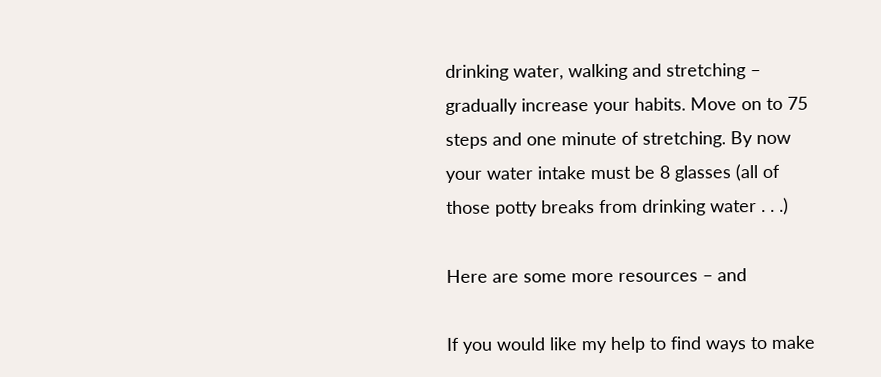drinking water, walking and stretching – gradually increase your habits. Move on to 75 steps and one minute of stretching. By now your water intake must be 8 glasses (all of those potty breaks from drinking water . . .)

Here are some more resources – and

If you would like my help to find ways to make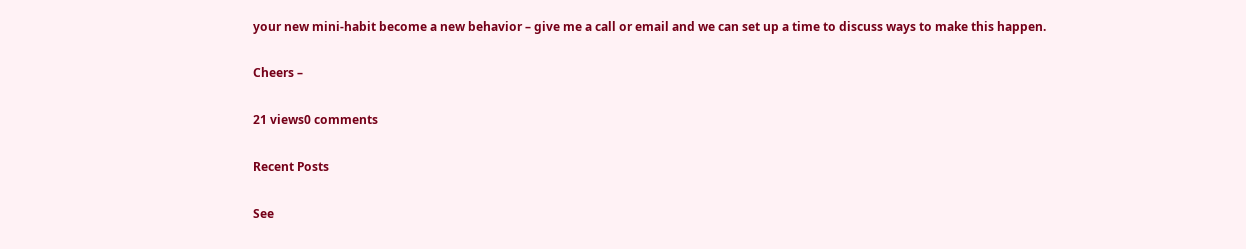your new mini-habit become a new behavior – give me a call or email and we can set up a time to discuss ways to make this happen.

Cheers –

21 views0 comments

Recent Posts

See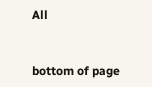All


bottom of page